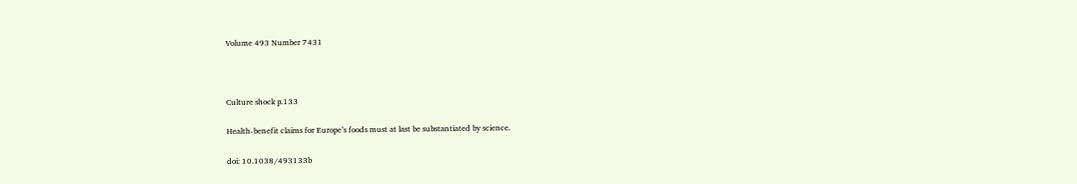Volume 493 Number 7431



Culture shock p.133

Health-benefit claims for Europe’s foods must at last be substantiated by science.

doi: 10.1038/493133b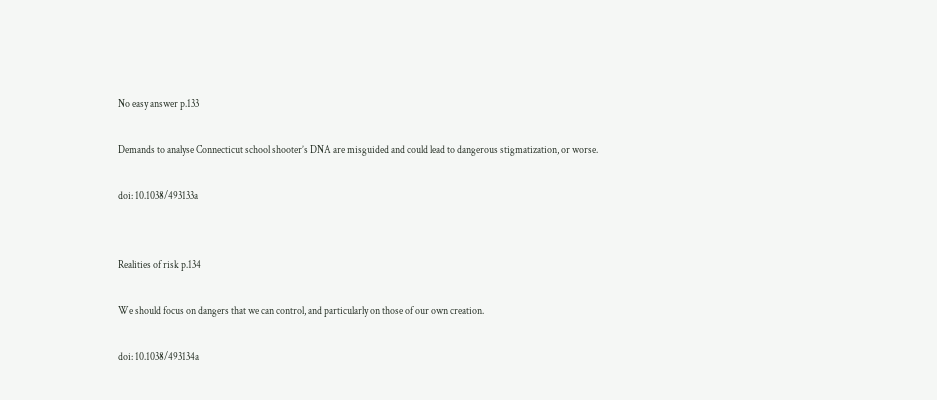No easy answer p.133

Demands to analyse Connecticut school shooter’s DNA are misguided and could lead to dangerous stigmatization, or worse.

doi: 10.1038/493133a


Realities of risk p.134

We should focus on dangers that we can control, and particularly on those of our own creation.

doi: 10.1038/493134a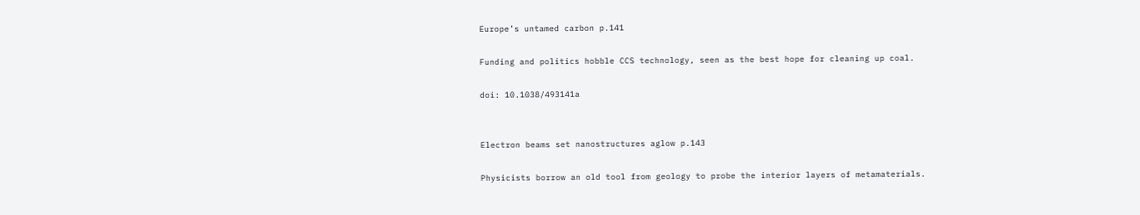Europe’s untamed carbon p.141

Funding and politics hobble CCS technology, seen as the best hope for cleaning up coal.

doi: 10.1038/493141a


Electron beams set nanostructures aglow p.143

Physicists borrow an old tool from geology to probe the interior layers of metamaterials.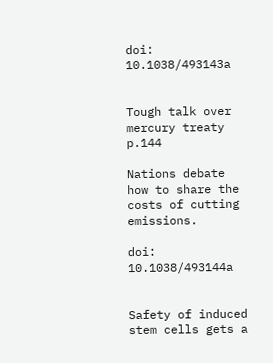doi: 10.1038/493143a


Tough talk over mercury treaty p.144

Nations debate how to share the costs of cutting emissions.

doi: 10.1038/493144a


Safety of induced stem cells gets a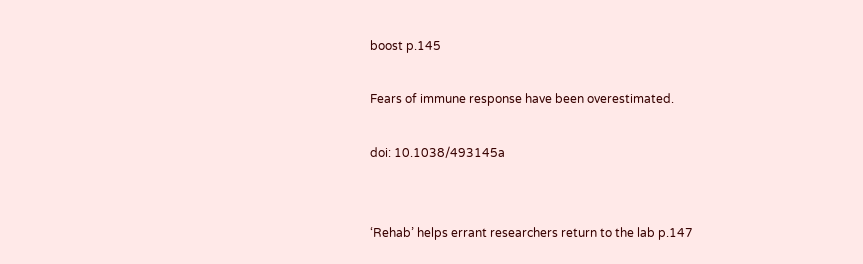boost p.145

Fears of immune response have been overestimated.

doi: 10.1038/493145a


‘Rehab’ helps errant researchers return to the lab p.147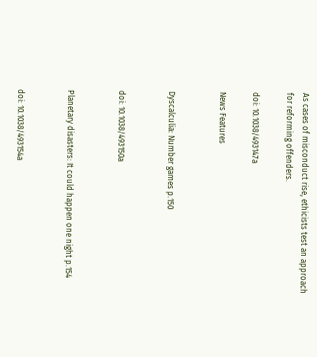As cases of misconduct rise, ethicists test an approach for reforming offenders.

doi: 10.1038/493147a

News Features


Dyscalculia: Number games p.150


doi: 10.1038/493150a


Planetary disasters: It could happen one night p.154


doi: 10.1038/493154a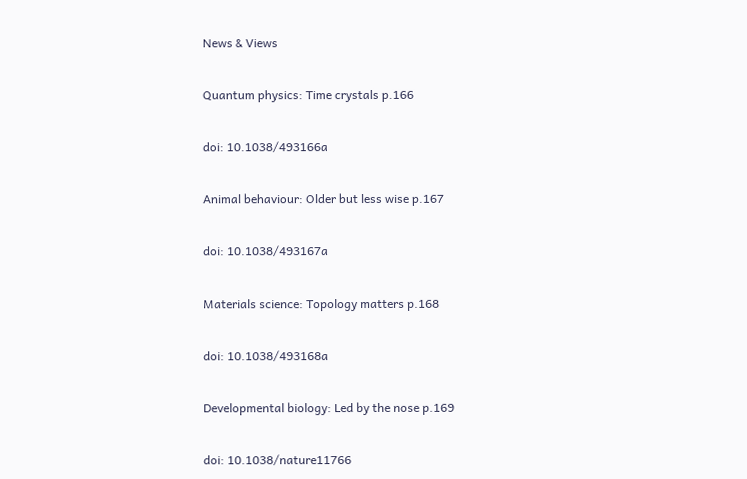News & Views


Quantum physics: Time crystals p.166


doi: 10.1038/493166a


Animal behaviour: Older but less wise p.167


doi: 10.1038/493167a


Materials science: Topology matters p.168


doi: 10.1038/493168a


Developmental biology: Led by the nose p.169


doi: 10.1038/nature11766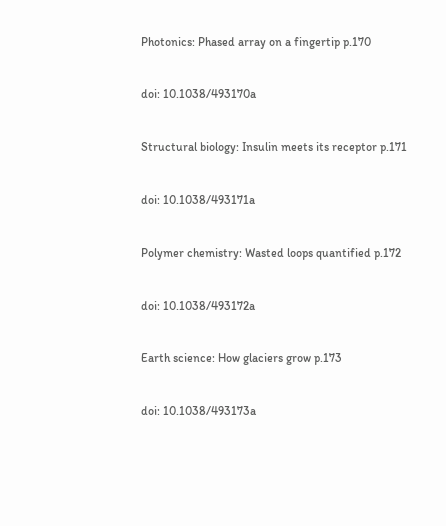Photonics: Phased array on a fingertip p.170


doi: 10.1038/493170a


Structural biology: Insulin meets its receptor p.171


doi: 10.1038/493171a


Polymer chemistry: Wasted loops quantified p.172


doi: 10.1038/493172a


Earth science: How glaciers grow p.173


doi: 10.1038/493173a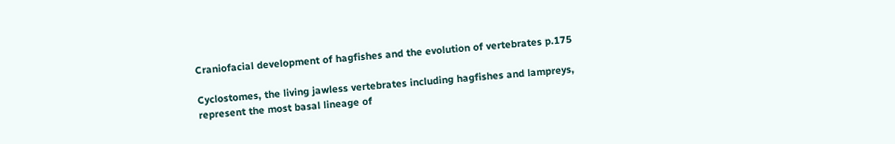Craniofacial development of hagfishes and the evolution of vertebrates p.175

Cyclostomes, the living jawless vertebrates including hagfishes and lampreys, represent the most basal lineage of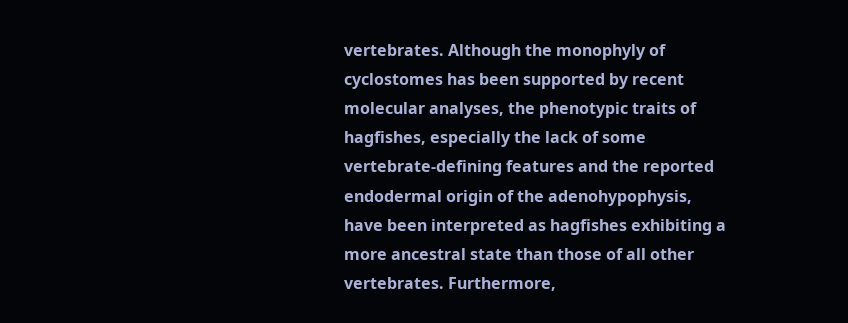vertebrates. Although the monophyly of cyclostomes has been supported by recent molecular analyses, the phenotypic traits of hagfishes, especially the lack of some vertebrate-defining features and the reported endodermal origin of the adenohypophysis, have been interpreted as hagfishes exhibiting a more ancestral state than those of all other vertebrates. Furthermore,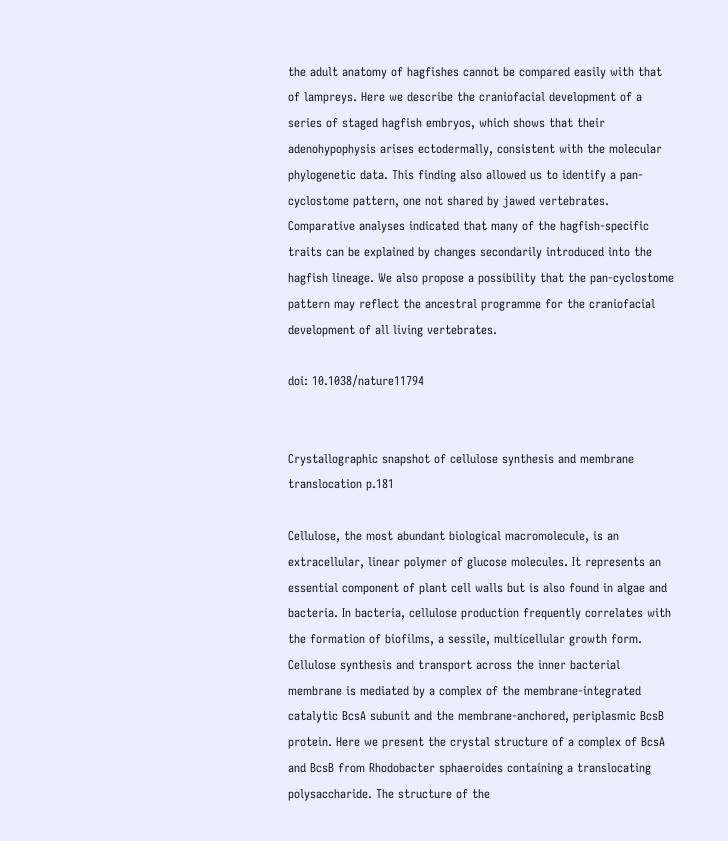the adult anatomy of hagfishes cannot be compared easily with that of lampreys. Here we describe the craniofacial development of a series of staged hagfish embryos, which shows that their adenohypophysis arises ectodermally, consistent with the molecular phylogenetic data. This finding also allowed us to identify a pan-cyclostome pattern, one not shared by jawed vertebrates. Comparative analyses indicated that many of the hagfish-specific traits can be explained by changes secondarily introduced into the hagfish lineage. We also propose a possibility that the pan-cyclostome pattern may reflect the ancestral programme for the craniofacial development of all living vertebrates.

doi: 10.1038/nature11794


Crystallographic snapshot of cellulose synthesis and membrane translocation p.181

Cellulose, the most abundant biological macromolecule, is an extracellular, linear polymer of glucose molecules. It represents an essential component of plant cell walls but is also found in algae and bacteria. In bacteria, cellulose production frequently correlates with the formation of biofilms, a sessile, multicellular growth form. Cellulose synthesis and transport across the inner bacterial membrane is mediated by a complex of the membrane-integrated catalytic BcsA subunit and the membrane-anchored, periplasmic BcsB protein. Here we present the crystal structure of a complex of BcsA and BcsB from Rhodobacter sphaeroides containing a translocating polysaccharide. The structure of the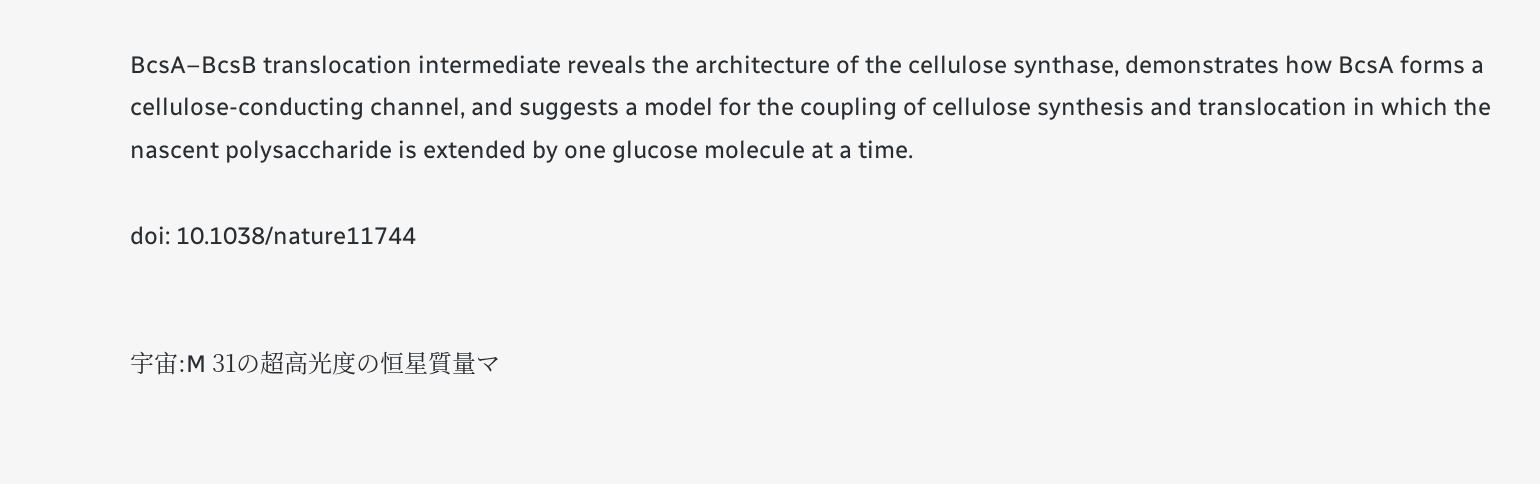BcsA–BcsB translocation intermediate reveals the architecture of the cellulose synthase, demonstrates how BcsA forms a cellulose-conducting channel, and suggests a model for the coupling of cellulose synthesis and translocation in which the nascent polysaccharide is extended by one glucose molecule at a time.

doi: 10.1038/nature11744


宇宙:M 31の超高光度の恒星質量マ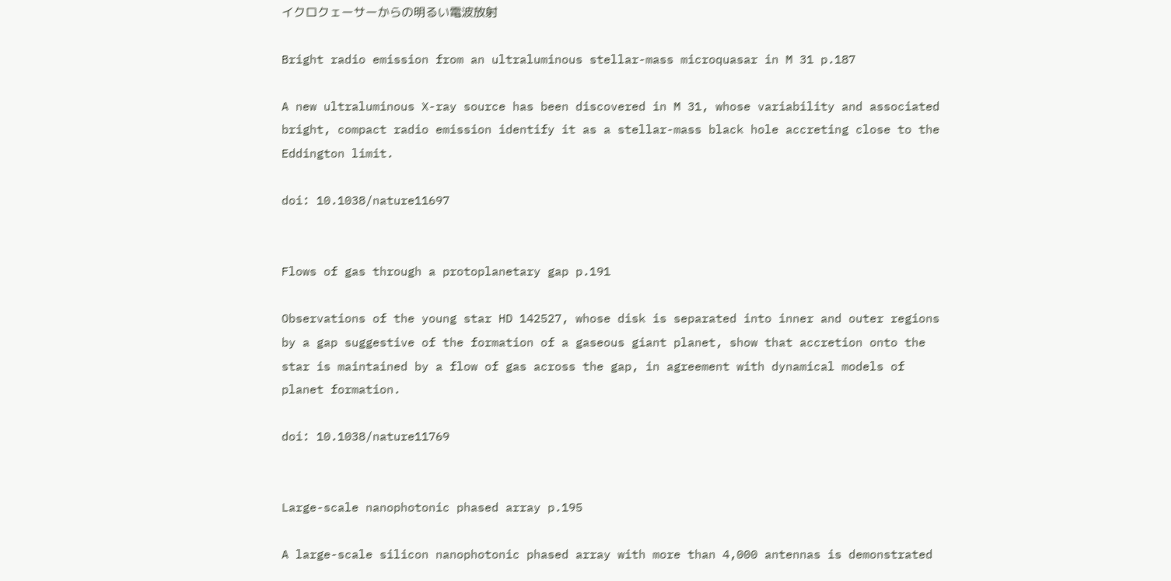イクロクェーサーからの明るい電波放射

Bright radio emission from an ultraluminous stellar-mass microquasar in M 31 p.187

A new ultraluminous X-ray source has been discovered in M 31, whose variability and associated bright, compact radio emission identify it as a stellar-mass black hole accreting close to the Eddington limit.

doi: 10.1038/nature11697


Flows of gas through a protoplanetary gap p.191

Observations of the young star HD 142527, whose disk is separated into inner and outer regions by a gap suggestive of the formation of a gaseous giant planet, show that accretion onto the star is maintained by a flow of gas across the gap, in agreement with dynamical models of planet formation.

doi: 10.1038/nature11769


Large-scale nanophotonic phased array p.195

A large-scale silicon nanophotonic phased array with more than 4,000 antennas is demonstrated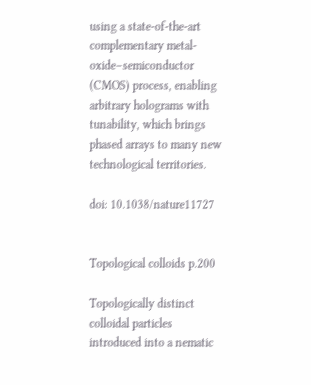using a state-of-the-art complementary metal-oxide–semiconductor (CMOS) process, enabling arbitrary holograms with tunability, which brings phased arrays to many new technological territories.

doi: 10.1038/nature11727


Topological colloids p.200

Topologically distinct colloidal particles introduced into a nematic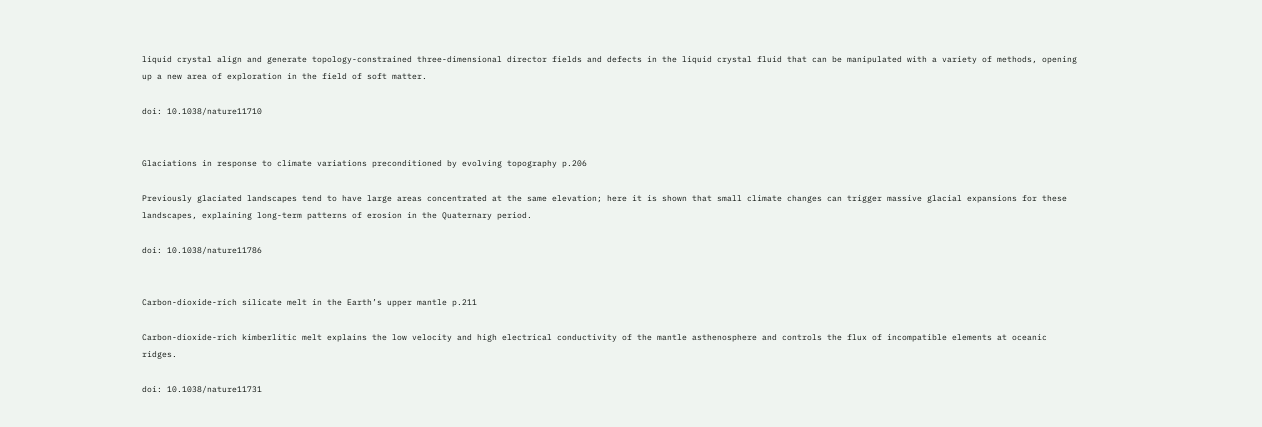liquid crystal align and generate topology-constrained three-dimensional director fields and defects in the liquid crystal fluid that can be manipulated with a variety of methods, opening up a new area of exploration in the field of soft matter.

doi: 10.1038/nature11710


Glaciations in response to climate variations preconditioned by evolving topography p.206

Previously glaciated landscapes tend to have large areas concentrated at the same elevation; here it is shown that small climate changes can trigger massive glacial expansions for these landscapes, explaining long-term patterns of erosion in the Quaternary period.

doi: 10.1038/nature11786


Carbon-dioxide-rich silicate melt in the Earth’s upper mantle p.211

Carbon-dioxide-rich kimberlitic melt explains the low velocity and high electrical conductivity of the mantle asthenosphere and controls the flux of incompatible elements at oceanic ridges.

doi: 10.1038/nature11731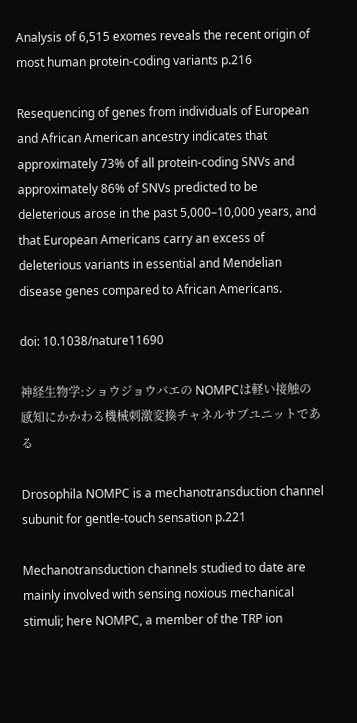Analysis of 6,515 exomes reveals the recent origin of most human protein-coding variants p.216

Resequencing of genes from individuals of European and African American ancestry indicates that approximately 73% of all protein-coding SNVs and approximately 86% of SNVs predicted to be deleterious arose in the past 5,000–10,000 years, and that European Americans carry an excess of deleterious variants in essential and Mendelian disease genes compared to African Americans.

doi: 10.1038/nature11690

神経生物学:ショウジョウバエの NOMPCは軽い接触の感知にかかわる機械刺激変換チャネルサブユニットである

Drosophila NOMPC is a mechanotransduction channel subunit for gentle-touch sensation p.221

Mechanotransduction channels studied to date are mainly involved with sensing noxious mechanical stimuli; here NOMPC, a member of the TRP ion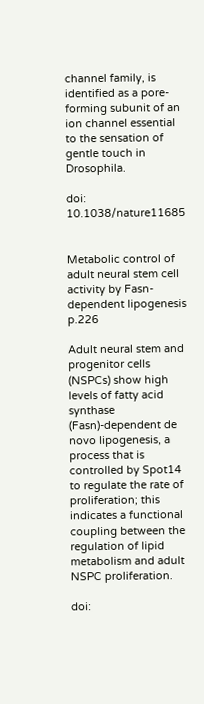channel family, is identified as a pore-forming subunit of an ion channel essential to the sensation of gentle touch in Drosophila.

doi: 10.1038/nature11685


Metabolic control of adult neural stem cell activity by Fasn-dependent lipogenesis p.226

Adult neural stem and progenitor cells (NSPCs) show high levels of fatty acid synthase (Fasn)-dependent de novo lipogenesis, a process that is controlled by Spot14 to regulate the rate of proliferation; this indicates a functional coupling between the regulation of lipid metabolism and adult NSPC proliferation.

doi: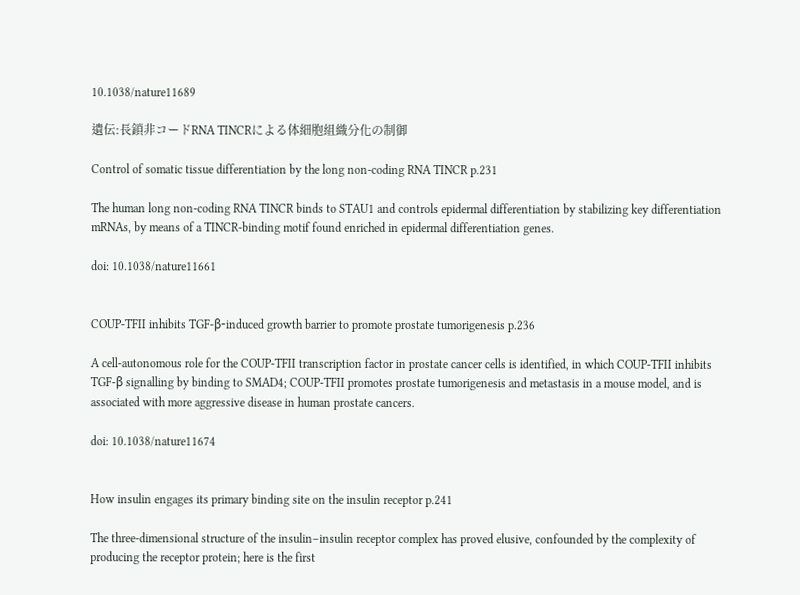10.1038/nature11689

遺伝:長鎖非コードRNA TINCRによる体細胞組織分化の制御

Control of somatic tissue differentiation by the long non-coding RNA TINCR p.231

The human long non-coding RNA TINCR binds to STAU1 and controls epidermal differentiation by stabilizing key differentiation mRNAs, by means of a TINCR-binding motif found enriched in epidermal differentiation genes.

doi: 10.1038/nature11661


COUP-TFII inhibits TGF-β-induced growth barrier to promote prostate tumorigenesis p.236

A cell-autonomous role for the COUP-TFII transcription factor in prostate cancer cells is identified, in which COUP-TFII inhibits TGF-β signalling by binding to SMAD4; COUP-TFII promotes prostate tumorigenesis and metastasis in a mouse model, and is associated with more aggressive disease in human prostate cancers.

doi: 10.1038/nature11674


How insulin engages its primary binding site on the insulin receptor p.241

The three-dimensional structure of the insulin–insulin receptor complex has proved elusive, confounded by the complexity of producing the receptor protein; here is the first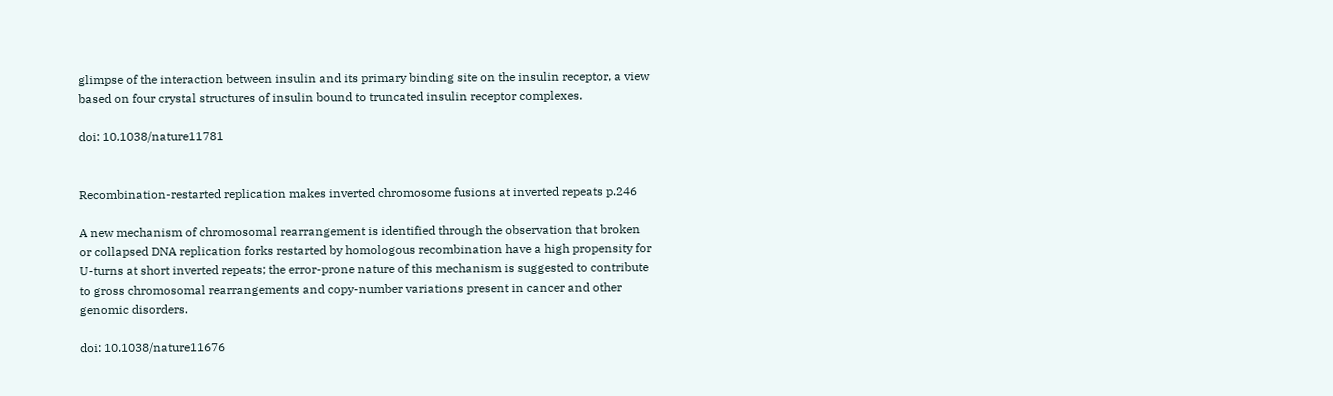glimpse of the interaction between insulin and its primary binding site on the insulin receptor, a view based on four crystal structures of insulin bound to truncated insulin receptor complexes.

doi: 10.1038/nature11781


Recombination-restarted replication makes inverted chromosome fusions at inverted repeats p.246

A new mechanism of chromosomal rearrangement is identified through the observation that broken or collapsed DNA replication forks restarted by homologous recombination have a high propensity for U-turns at short inverted repeats; the error-prone nature of this mechanism is suggested to contribute to gross chromosomal rearrangements and copy-number variations present in cancer and other genomic disorders.

doi: 10.1038/nature11676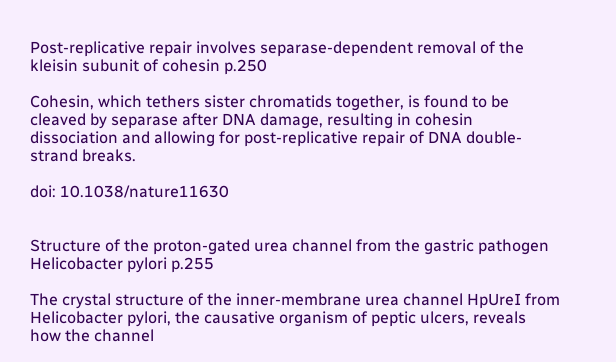Post-replicative repair involves separase-dependent removal of the kleisin subunit of cohesin p.250

Cohesin, which tethers sister chromatids together, is found to be cleaved by separase after DNA damage, resulting in cohesin dissociation and allowing for post-replicative repair of DNA double-strand breaks.

doi: 10.1038/nature11630


Structure of the proton-gated urea channel from the gastric pathogen Helicobacter pylori p.255

The crystal structure of the inner-membrane urea channel HpUreI from Helicobacter pylori, the causative organism of peptic ulcers, reveals how the channel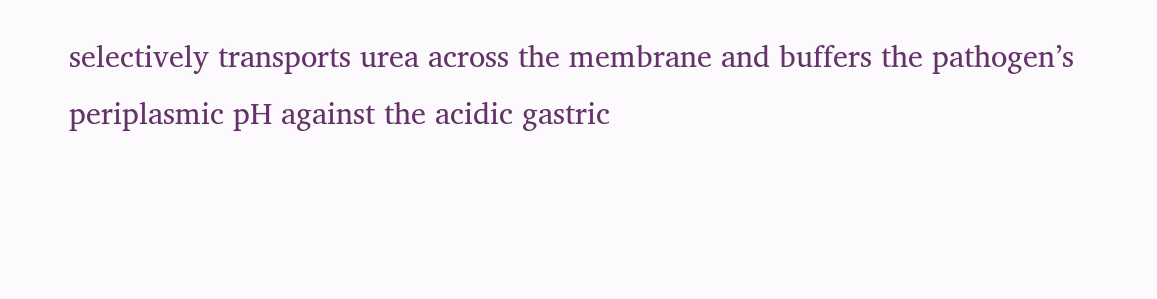selectively transports urea across the membrane and buffers the pathogen’s periplasmic pH against the acidic gastric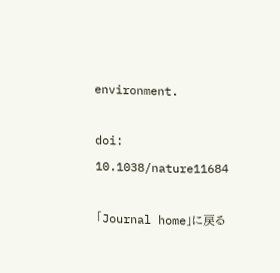environment.

doi: 10.1038/nature11684

「Journal home」に戻る